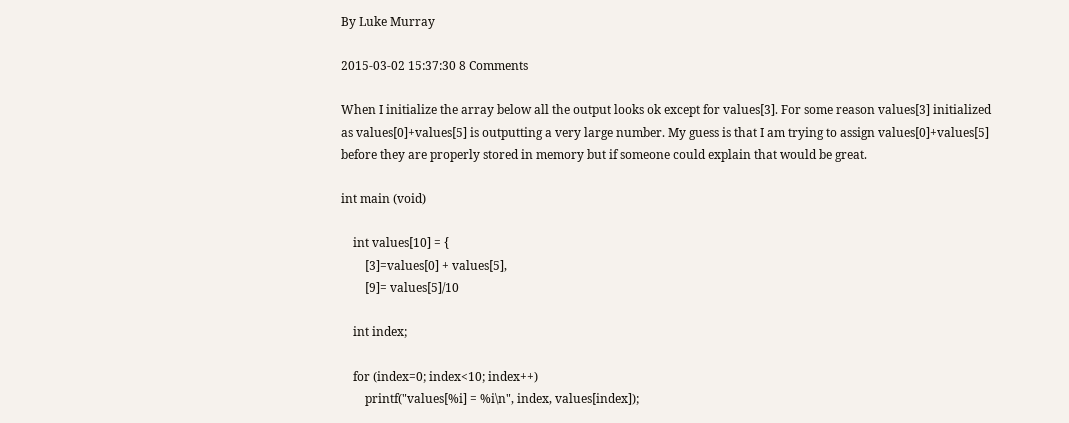By Luke Murray

2015-03-02 15:37:30 8 Comments

When I initialize the array below all the output looks ok except for values[3]. For some reason values[3] initialized as values[0]+values[5] is outputting a very large number. My guess is that I am trying to assign values[0]+values[5] before they are properly stored in memory but if someone could explain that would be great.

int main (void)

    int values[10] = {
        [3]=values[0] + values[5],
        [9]= values[5]/10

    int index;

    for (index=0; index<10; index++)
        printf("values[%i] = %i\n", index, values[index]);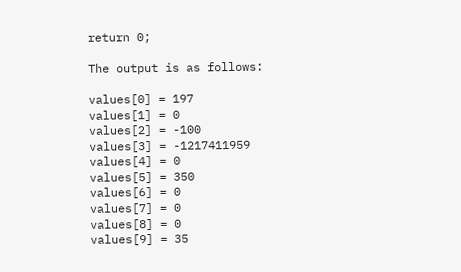return 0;

The output is as follows:

values[0] = 197
values[1] = 0
values[2] = -100
values[3] = -1217411959
values[4] = 0
values[5] = 350
values[6] = 0
values[7] = 0
values[8] = 0
values[9] = 35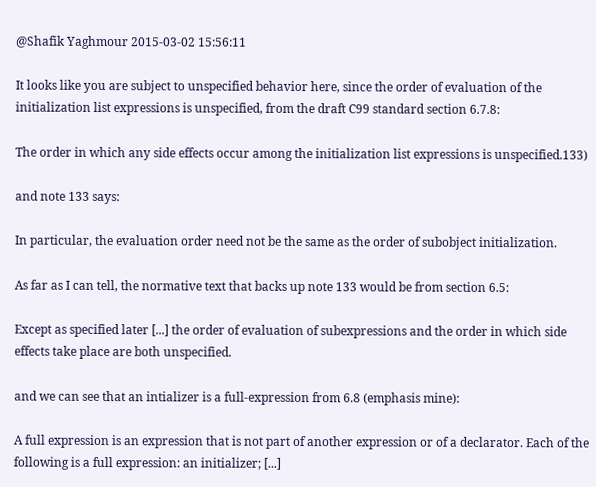@Shafik Yaghmour 2015-03-02 15:56:11

It looks like you are subject to unspecified behavior here, since the order of evaluation of the initialization list expressions is unspecified, from the draft C99 standard section 6.7.8:

The order in which any side effects occur among the initialization list expressions is unspecified.133)

and note 133 says:

In particular, the evaluation order need not be the same as the order of subobject initialization.

As far as I can tell, the normative text that backs up note 133 would be from section 6.5:

Except as specified later [...] the order of evaluation of subexpressions and the order in which side effects take place are both unspecified.

and we can see that an intializer is a full-expression from 6.8 (emphasis mine):

A full expression is an expression that is not part of another expression or of a declarator. Each of the following is a full expression: an initializer; [...]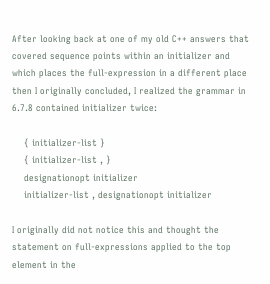After looking back at one of my old C++ answers that covered sequence points within an initializer and which places the full-expression in a different place then I originally concluded, I realized the grammar in 6.7.8 contained initializer twice:

    { initializer-list }
    { initializer-list , }
    designationopt initializer
    initializer-list , designationopt initializer

I originally did not notice this and thought the statement on full-expressions applied to the top element in the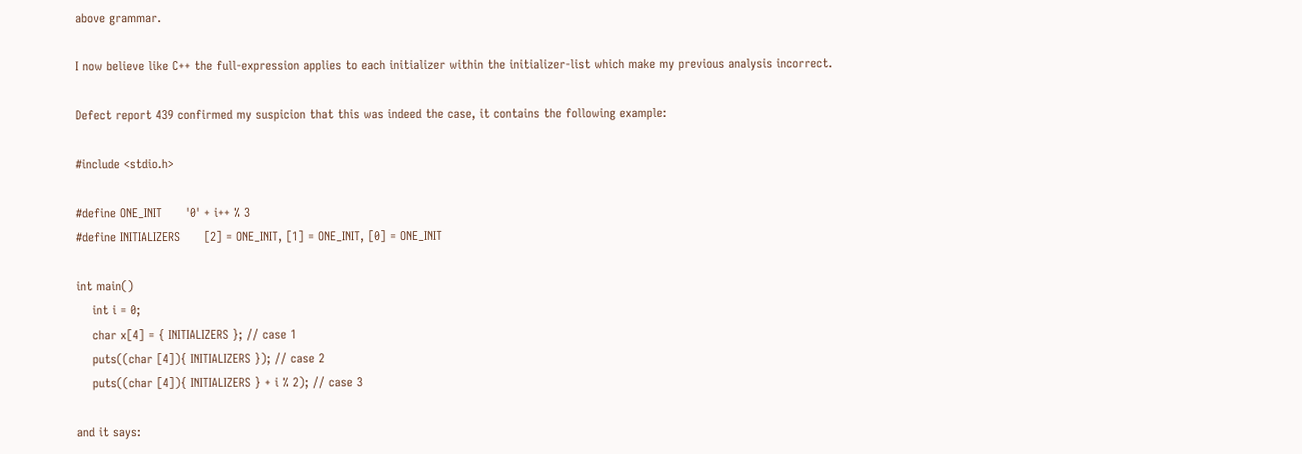above grammar.

I now believe like C++ the full-expression applies to each initializer within the initializer-list which make my previous analysis incorrect.

Defect report 439 confirmed my suspicion that this was indeed the case, it contains the following example:

#include <stdio.h>

#define ONE_INIT      '0' + i++ % 3
#define INITIALIZERS      [2] = ONE_INIT, [1] = ONE_INIT, [0] = ONE_INIT

int main()
    int i = 0;
    char x[4] = { INITIALIZERS }; // case 1
    puts((char [4]){ INITIALIZERS }); // case 2
    puts((char [4]){ INITIALIZERS } + i % 2); // case 3

and it says: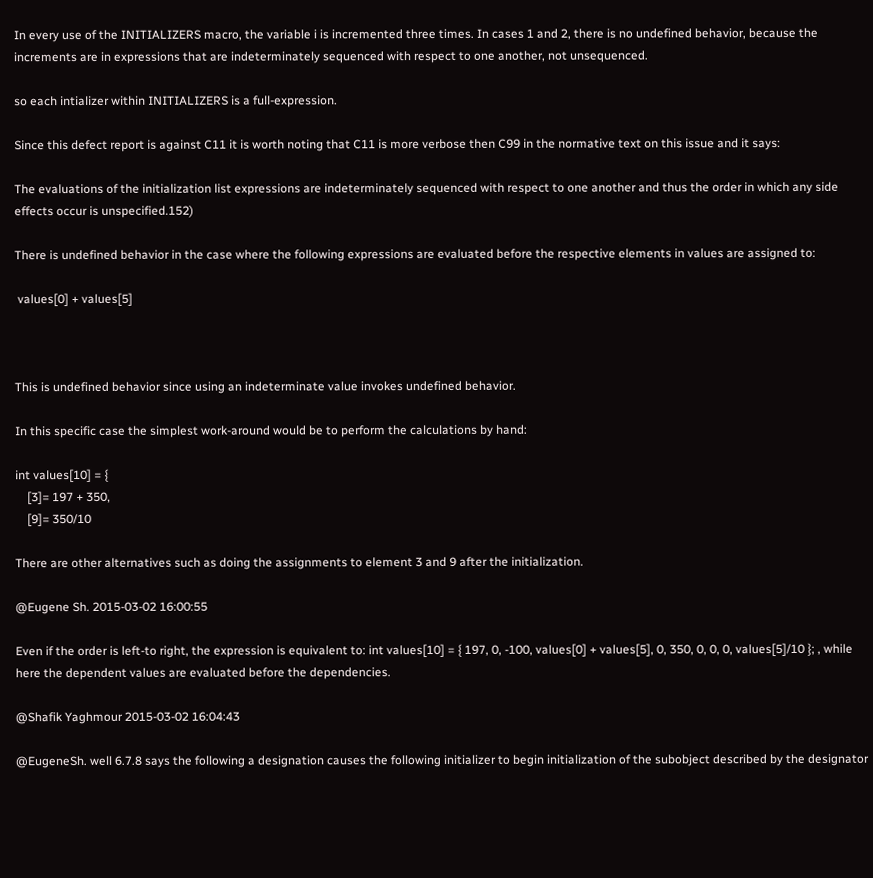In every use of the INITIALIZERS macro, the variable i is incremented three times. In cases 1 and 2, there is no undefined behavior, because the increments are in expressions that are indeterminately sequenced with respect to one another, not unsequenced.

so each intializer within INITIALIZERS is a full-expression.

Since this defect report is against C11 it is worth noting that C11 is more verbose then C99 in the normative text on this issue and it says:

The evaluations of the initialization list expressions are indeterminately sequenced with respect to one another and thus the order in which any side effects occur is unspecified.152)

There is undefined behavior in the case where the following expressions are evaluated before the respective elements in values are assigned to:

 values[0] + values[5]



This is undefined behavior since using an indeterminate value invokes undefined behavior.

In this specific case the simplest work-around would be to perform the calculations by hand:

int values[10] = {
    [3]= 197 + 350,
    [9]= 350/10

There are other alternatives such as doing the assignments to element 3 and 9 after the initialization.

@Eugene Sh. 2015-03-02 16:00:55

Even if the order is left-to right, the expression is equivalent to: int values[10] = { 197, 0, -100, values[0] + values[5], 0, 350, 0, 0, 0, values[5]/10 }; , while here the dependent values are evaluated before the dependencies.

@Shafik Yaghmour 2015-03-02 16:04:43

@EugeneSh. well 6.7.8 says the following a designation causes the following initializer to begin initialization of the subobject described by the designator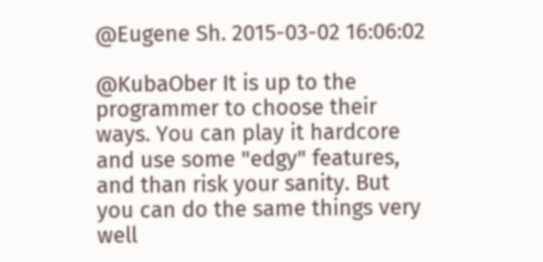@Eugene Sh. 2015-03-02 16:06:02

@KubaOber It is up to the programmer to choose their ways. You can play it hardcore and use some "edgy" features, and than risk your sanity. But you can do the same things very well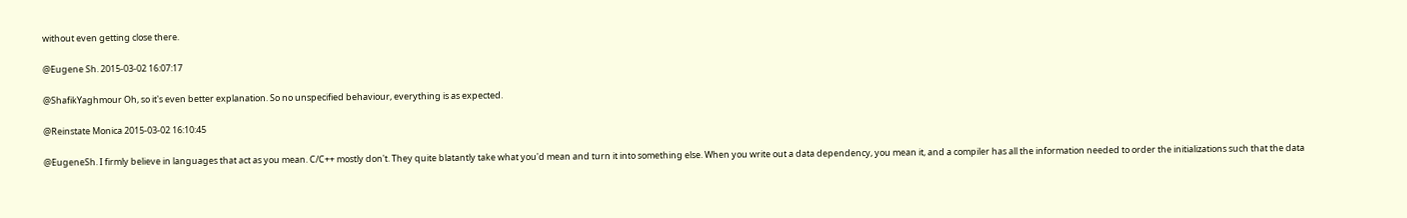without even getting close there.

@Eugene Sh. 2015-03-02 16:07:17

@ShafikYaghmour Oh, so it's even better explanation. So no unspecified behaviour, everything is as expected.

@Reinstate Monica 2015-03-02 16:10:45

@EugeneSh. I firmly believe in languages that act as you mean. C/C++ mostly don't. They quite blatantly take what you'd mean and turn it into something else. When you write out a data dependency, you mean it, and a compiler has all the information needed to order the initializations such that the data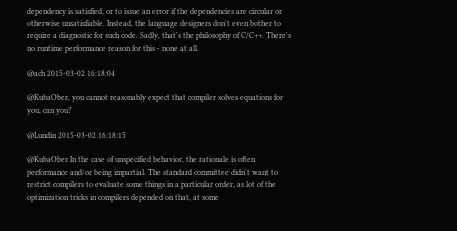dependency is satisfied, or to issue an error if the dependencies are circular or otherwise unsatisfiable. Instead, the language designers don't even bother to require a diagnostic for such code. Sadly, that's the philosophy of C/C++. There's no runtime performance reason for this - none at all.

@ach 2015-03-02 16:18:04

@KubaOber, you cannot reasonably expect that compiler solves equations for you, can you?

@Lundin 2015-03-02 16:18:15

@KubaOber In the case of unspecified behavior, the rationale is often performance and/or being impartial. The standard committee didn't want to restrict compilers to evaluate some things in a particular order, as lot of the optimization tricks in compilers depended on that, at some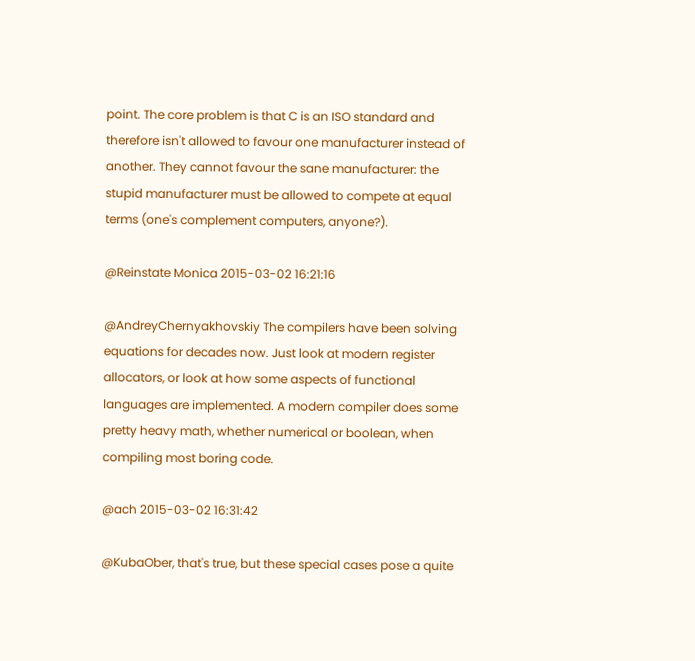point. The core problem is that C is an ISO standard and therefore isn't allowed to favour one manufacturer instead of another. They cannot favour the sane manufacturer: the stupid manufacturer must be allowed to compete at equal terms (one's complement computers, anyone?).

@Reinstate Monica 2015-03-02 16:21:16

@AndreyChernyakhovskiy The compilers have been solving equations for decades now. Just look at modern register allocators, or look at how some aspects of functional languages are implemented. A modern compiler does some pretty heavy math, whether numerical or boolean, when compiling most boring code.

@ach 2015-03-02 16:31:42

@KubaOber, that's true, but these special cases pose a quite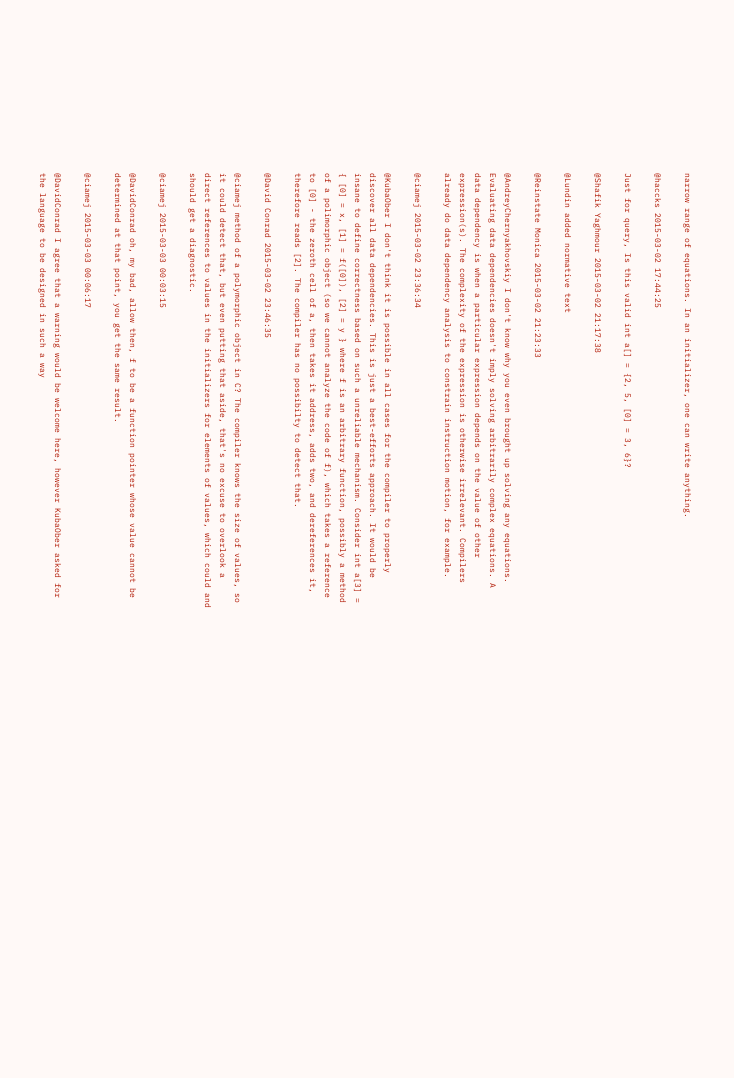narrow range of equations. In an initializer, one can write anything.

@haccks 2015-03-02 17:44:25

Just for query, Is this valid int a[] = {2, 5, [0] = 3, 6}?

@Shafik Yaghmour 2015-03-02 21:17:38

@Lundin added normative text

@Reinstate Monica 2015-03-02 21:23:33

@AndreyChernyakhovskiy I don't know why you even brought up solving any equations. Evaluating data dependencies doesn't imply solving arbitrarily complex equations. A data dependency is when a particular expression depends on the value of other expression(s). The complexity of the expression is otherwise irrelevant. Compilers already do data dependency analysis to constrain instruction motion, for example.

@ciamej 2015-03-02 23:36:34

@KubaOber I don't think it is possible in all cases for the compiler to properly discover all data dependencies. This is just a best-efforts approach. It would be insane to define correctness based on such a unreliable mechanism. Consider int a[3] = { [0] = x, [1] = f([0]), [2] = y } where f is an arbitrary function, possibly a method of a polimorphic object (so we cannot analyze the code of f), which takes a reference to [0] - the zeroth cell of a, then takes it address, adds two, and dereferences it, therefore reads [2]. The compiler has no possibilty to detect that.

@David Conrad 2015-03-02 23:46:35

@ciamej method of a polymorphic object in C? The compiler knows the size of values, so it could detect that, but even putting that aside, that's no excuse to overlook a direct references to values in the initializers for elements of values, which could and should get a diagnostic.

@ciamej 2015-03-03 00:03:15

@DavidConrad oh, my bad, allow then, f to be a function pointer whose value cannot be determined at that point, you get the same result.

@ciamej 2015-03-03 00:06:17

@DavidConrad I agree that a warning would be welcome here, however KubaOber asked for the language to be designed in such a way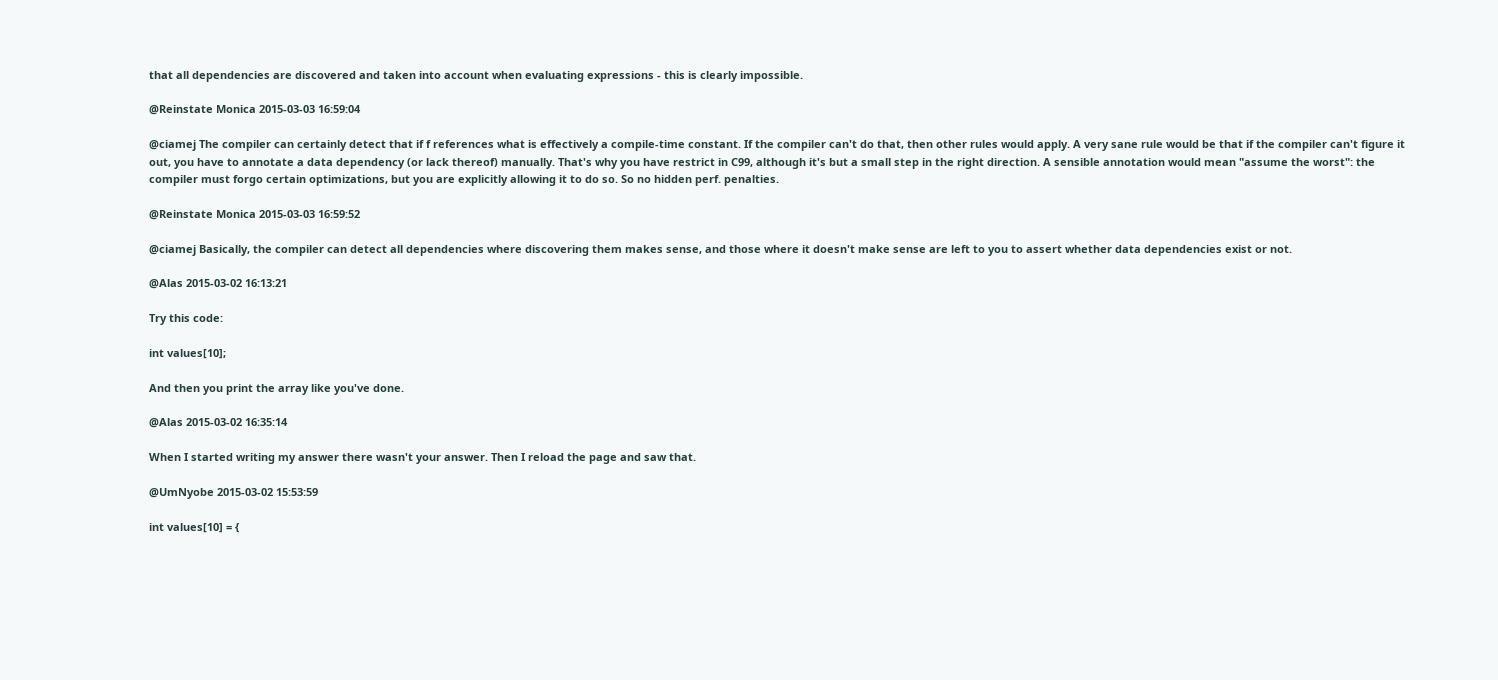that all dependencies are discovered and taken into account when evaluating expressions - this is clearly impossible.

@Reinstate Monica 2015-03-03 16:59:04

@ciamej The compiler can certainly detect that if f references what is effectively a compile-time constant. If the compiler can't do that, then other rules would apply. A very sane rule would be that if the compiler can't figure it out, you have to annotate a data dependency (or lack thereof) manually. That's why you have restrict in C99, although it's but a small step in the right direction. A sensible annotation would mean "assume the worst": the compiler must forgo certain optimizations, but you are explicitly allowing it to do so. So no hidden perf. penalties.

@Reinstate Monica 2015-03-03 16:59:52

@ciamej Basically, the compiler can detect all dependencies where discovering them makes sense, and those where it doesn't make sense are left to you to assert whether data dependencies exist or not.

@Alas 2015-03-02 16:13:21

Try this code:

int values[10];

And then you print the array like you've done.

@Alas 2015-03-02 16:35:14

When I started writing my answer there wasn't your answer. Then I reload the page and saw that.

@UmNyobe 2015-03-02 15:53:59

int values[10] = {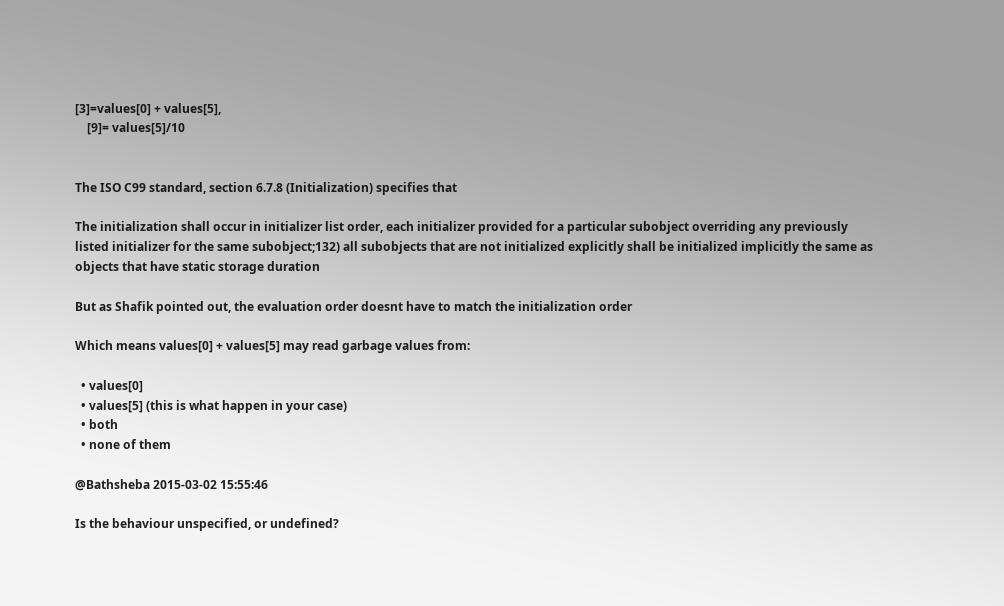[3]=values[0] + values[5],
    [9]= values[5]/10


The ISO C99 standard, section 6.7.8 (Initialization) specifies that

The initialization shall occur in initializer list order, each initializer provided for a particular subobject overriding any previously listed initializer for the same subobject;132) all subobjects that are not initialized explicitly shall be initialized implicitly the same as objects that have static storage duration

But as Shafik pointed out, the evaluation order doesnt have to match the initialization order

Which means values[0] + values[5] may read garbage values from:

  • values[0]
  • values[5] (this is what happen in your case)
  • both
  • none of them

@Bathsheba 2015-03-02 15:55:46

Is the behaviour unspecified, or undefined?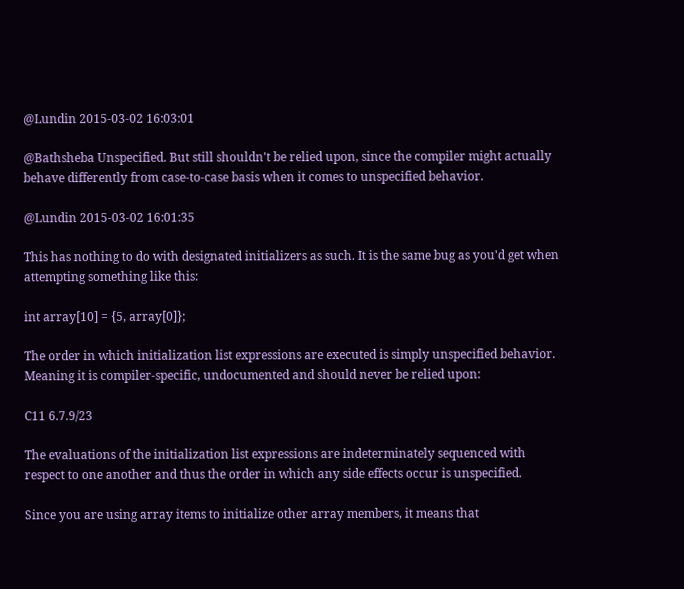@Lundin 2015-03-02 16:03:01

@Bathsheba Unspecified. But still shouldn't be relied upon, since the compiler might actually behave differently from case-to-case basis when it comes to unspecified behavior.

@Lundin 2015-03-02 16:01:35

This has nothing to do with designated initializers as such. It is the same bug as you'd get when attempting something like this:

int array[10] = {5, array[0]};

The order in which initialization list expressions are executed is simply unspecified behavior. Meaning it is compiler-specific, undocumented and should never be relied upon:

C11 6.7.9/23

The evaluations of the initialization list expressions are indeterminately sequenced with respect to one another and thus the order in which any side effects occur is unspecified.

Since you are using array items to initialize other array members, it means that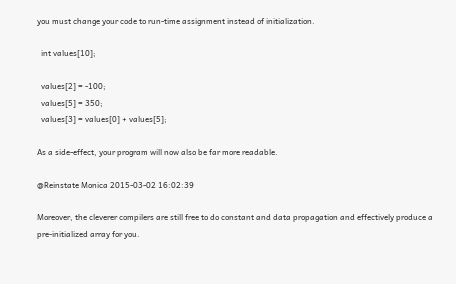you must change your code to run-time assignment instead of initialization.

  int values[10];

  values[2] = -100;
  values[5] = 350;
  values[3] = values[0] + values[5];

As a side-effect, your program will now also be far more readable.

@Reinstate Monica 2015-03-02 16:02:39

Moreover, the cleverer compilers are still free to do constant and data propagation and effectively produce a pre-initialized array for you.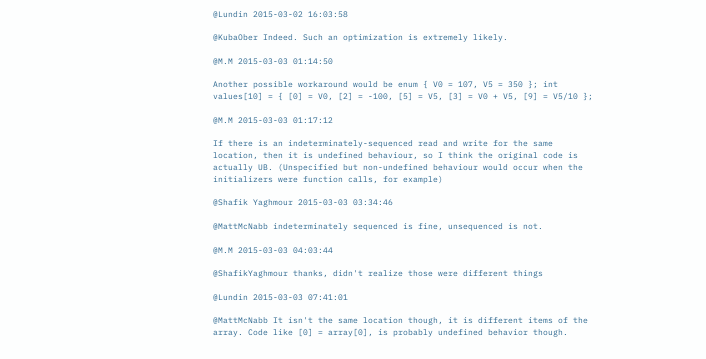@Lundin 2015-03-02 16:03:58

@KubaOber Indeed. Such an optimization is extremely likely.

@M.M 2015-03-03 01:14:50

Another possible workaround would be enum { V0 = 107, V5 = 350 }; int values[10] = { [0] = V0, [2] = -100, [5] = V5, [3] = V0 + V5, [9] = V5/10 };

@M.M 2015-03-03 01:17:12

If there is an indeterminately-sequenced read and write for the same location, then it is undefined behaviour, so I think the original code is actually UB. (Unspecified but non-undefined behaviour would occur when the initializers were function calls, for example)

@Shafik Yaghmour 2015-03-03 03:34:46

@MattMcNabb indeterminately sequenced is fine, unsequenced is not.

@M.M 2015-03-03 04:03:44

@ShafikYaghmour thanks, didn't realize those were different things

@Lundin 2015-03-03 07:41:01

@MattMcNabb It isn't the same location though, it is different items of the array. Code like [0] = array[0], is probably undefined behavior though.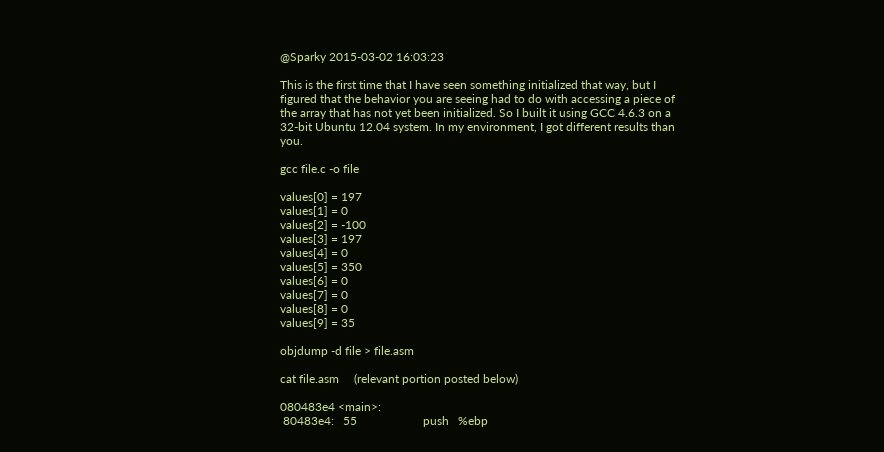@Sparky 2015-03-02 16:03:23

This is the first time that I have seen something initialized that way, but I figured that the behavior you are seeing had to do with accessing a piece of the array that has not yet been initialized. So I built it using GCC 4.6.3 on a 32-bit Ubuntu 12.04 system. In my environment, I got different results than you.

gcc file.c -o file

values[0] = 197
values[1] = 0
values[2] = -100
values[3] = 197
values[4] = 0
values[5] = 350
values[6] = 0
values[7] = 0
values[8] = 0
values[9] = 35

objdump -d file > file.asm

cat file.asm     (relevant portion posted below)

080483e4 <main>:
 80483e4:   55                      push   %ebp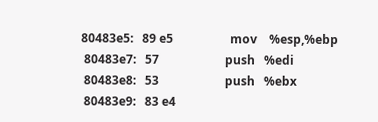80483e5:   89 e5                   mov    %esp,%ebp
 80483e7:   57                      push   %edi
 80483e8:   53                      push   %ebx
 80483e9:   83 e4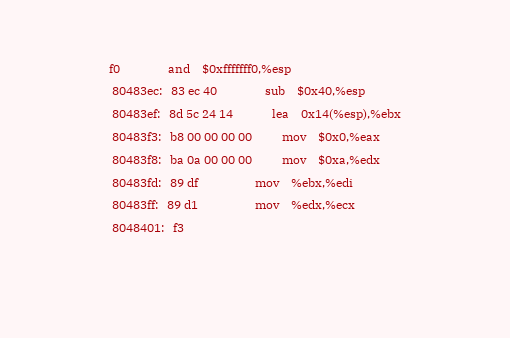f0                and    $0xfffffff0,%esp
 80483ec:   83 ec 40                sub    $0x40,%esp
 80483ef:   8d 5c 24 14             lea    0x14(%esp),%ebx
 80483f3:   b8 00 00 00 00          mov    $0x0,%eax
 80483f8:   ba 0a 00 00 00          mov    $0xa,%edx
 80483fd:   89 df                   mov    %ebx,%edi
 80483ff:   89 d1                   mov    %edx,%ecx
 8048401:   f3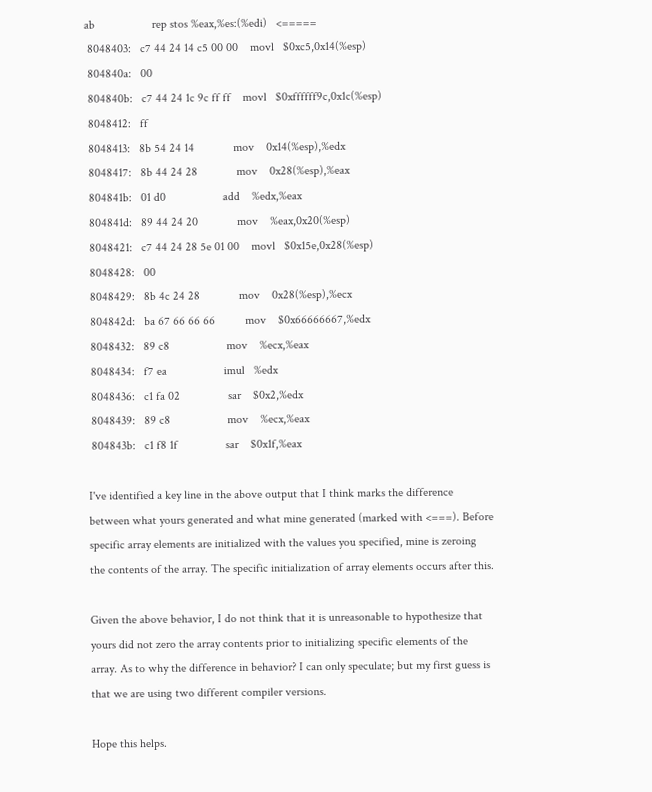ab                   rep stos %eax,%es:(%edi)   <=====
 8048403:   c7 44 24 14 c5 00 00    movl   $0xc5,0x14(%esp)
 804840a:   00
 804840b:   c7 44 24 1c 9c ff ff    movl   $0xffffff9c,0x1c(%esp)
 8048412:   ff
 8048413:   8b 54 24 14             mov    0x14(%esp),%edx
 8048417:   8b 44 24 28             mov    0x28(%esp),%eax
 804841b:   01 d0                   add    %edx,%eax
 804841d:   89 44 24 20             mov    %eax,0x20(%esp)
 8048421:   c7 44 24 28 5e 01 00    movl   $0x15e,0x28(%esp)
 8048428:   00
 8048429:   8b 4c 24 28             mov    0x28(%esp),%ecx
 804842d:   ba 67 66 66 66          mov    $0x66666667,%edx
 8048432:   89 c8                   mov    %ecx,%eax
 8048434:   f7 ea                   imul   %edx
 8048436:   c1 fa 02                sar    $0x2,%edx
 8048439:   89 c8                   mov    %ecx,%eax
 804843b:   c1 f8 1f                sar    $0x1f,%eax

I've identified a key line in the above output that I think marks the difference between what yours generated and what mine generated (marked with <===). Before specific array elements are initialized with the values you specified, mine is zeroing the contents of the array. The specific initialization of array elements occurs after this.

Given the above behavior, I do not think that it is unreasonable to hypothesize that yours did not zero the array contents prior to initializing specific elements of the array. As to why the difference in behavior? I can only speculate; but my first guess is that we are using two different compiler versions.

Hope this helps.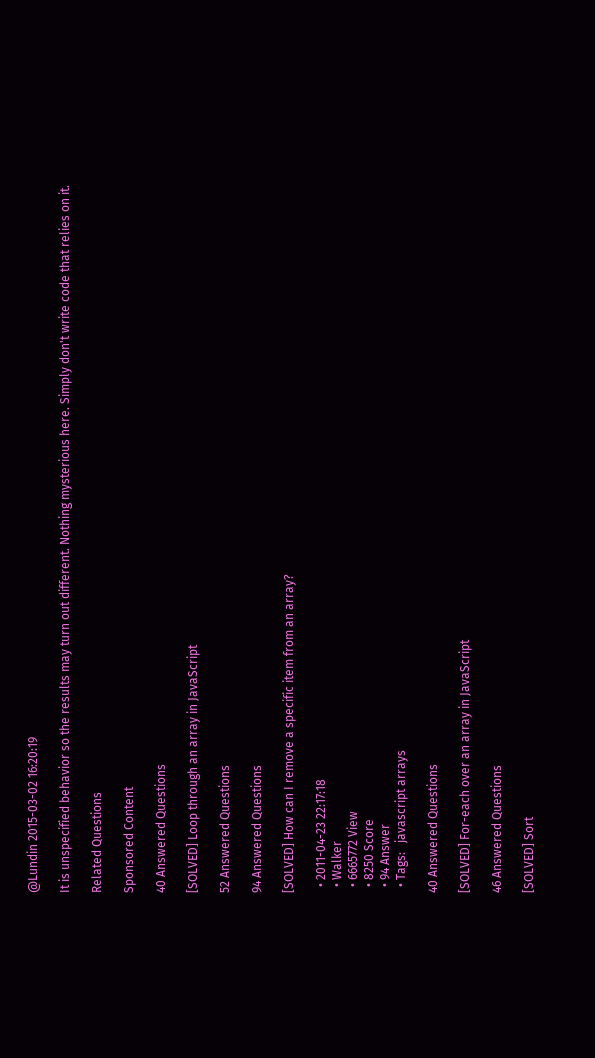@Lundin 2015-03-02 16:20:19

It is unspecified behavior so the results may turn out different. Nothing mysterious here. Simply don't write code that relies on it.

Related Questions

Sponsored Content

40 Answered Questions

[SOLVED] Loop through an array in JavaScript

52 Answered Questions

94 Answered Questions

[SOLVED] How can I remove a specific item from an array?

  • 2011-04-23 22:17:18
  • Walker
  • 6665772 View
  • 8250 Score
  • 94 Answer
  • Tags:   javascript arrays

40 Answered Questions

[SOLVED] For-each over an array in JavaScript

46 Answered Questions

[SOLVED] Sort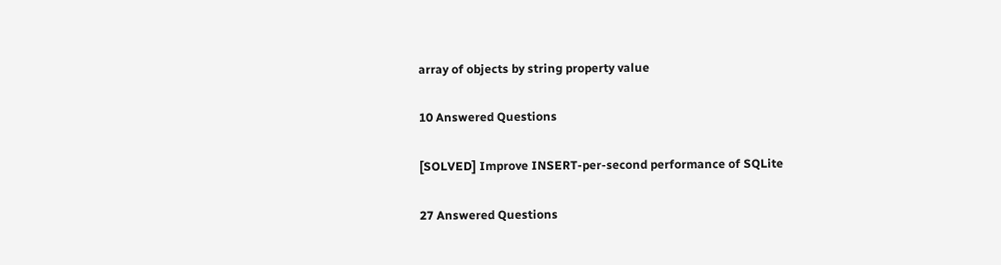array of objects by string property value

10 Answered Questions

[SOLVED] Improve INSERT-per-second performance of SQLite

27 Answered Questions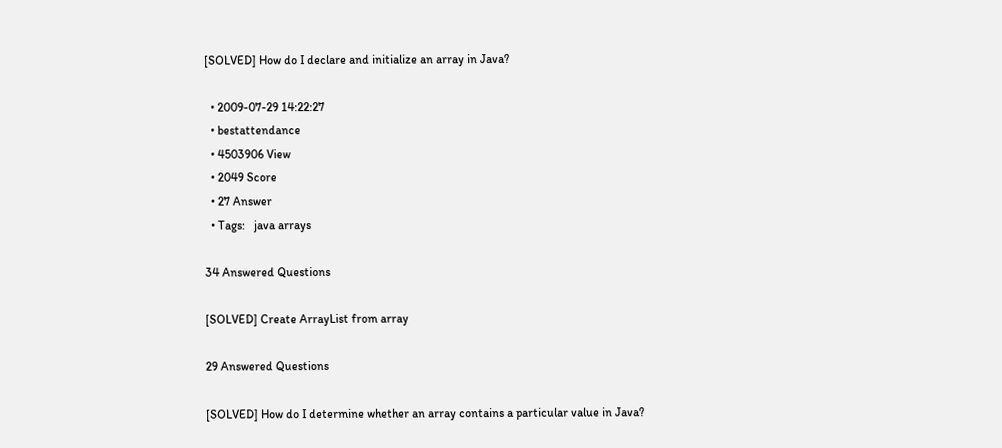[SOLVED] How do I declare and initialize an array in Java?

  • 2009-07-29 14:22:27
  • bestattendance
  • 4503906 View
  • 2049 Score
  • 27 Answer
  • Tags:   java arrays

34 Answered Questions

[SOLVED] Create ArrayList from array

29 Answered Questions

[SOLVED] How do I determine whether an array contains a particular value in Java?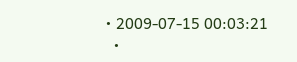• 2009-07-15 00:03:21
  •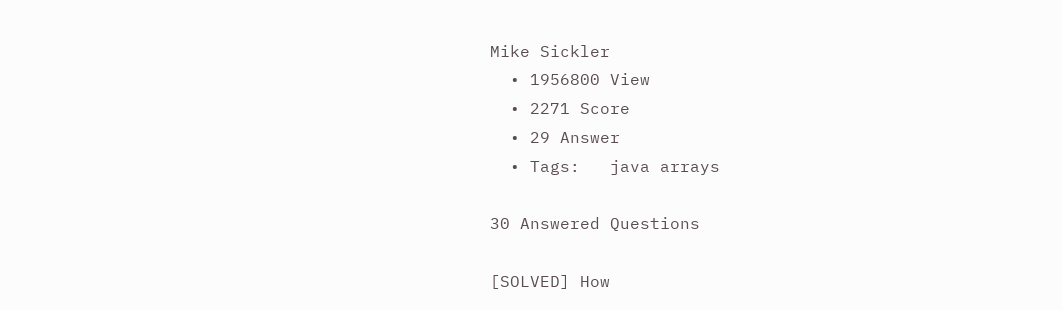Mike Sickler
  • 1956800 View
  • 2271 Score
  • 29 Answer
  • Tags:   java arrays

30 Answered Questions

[SOLVED] How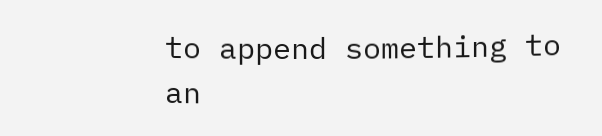to append something to an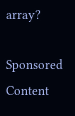array?

Sponsored Content